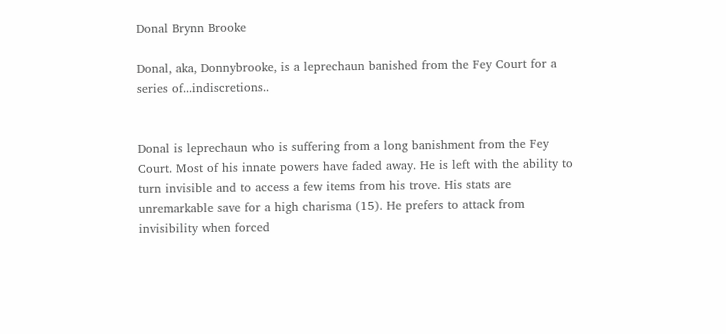Donal Brynn Brooke

Donal, aka, Donnybrooke, is a leprechaun banished from the Fey Court for a series of...indiscretions..


Donal is leprechaun who is suffering from a long banishment from the Fey Court. Most of his innate powers have faded away. He is left with the ability to turn invisible and to access a few items from his trove. His stats are unremarkable save for a high charisma (15). He prefers to attack from invisibility when forced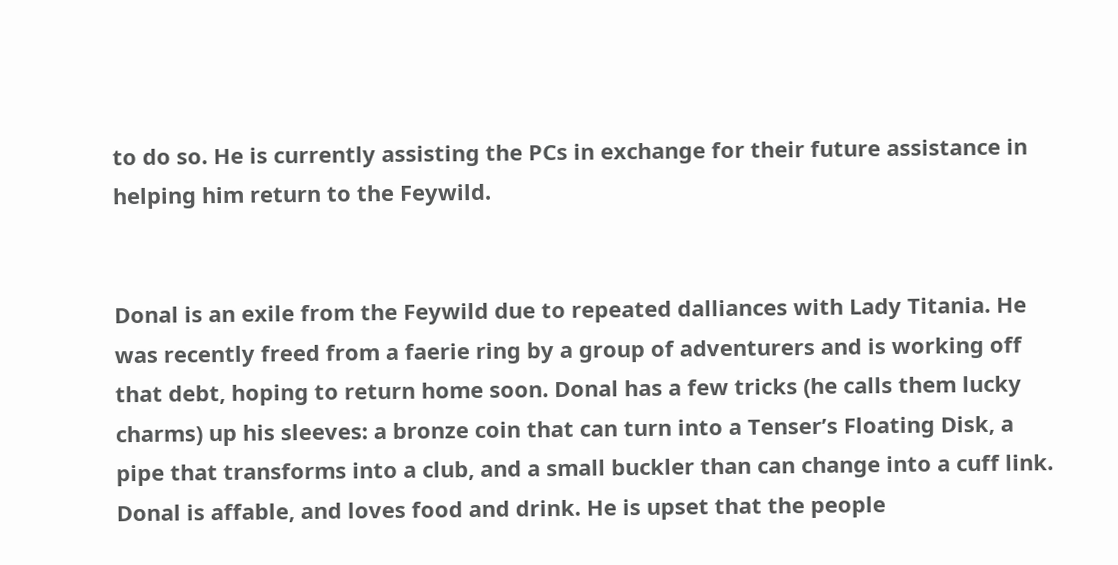to do so. He is currently assisting the PCs in exchange for their future assistance in helping him return to the Feywild.


Donal is an exile from the Feywild due to repeated dalliances with Lady Titania. He was recently freed from a faerie ring by a group of adventurers and is working off that debt, hoping to return home soon. Donal has a few tricks (he calls them lucky charms) up his sleeves: a bronze coin that can turn into a Tenser’s Floating Disk, a pipe that transforms into a club, and a small buckler than can change into a cuff link. Donal is affable, and loves food and drink. He is upset that the people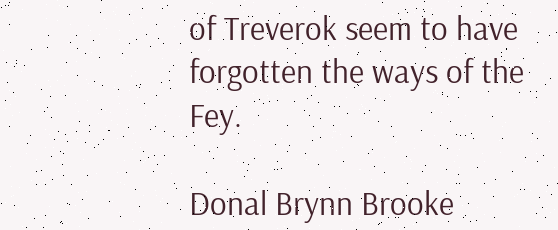of Treverok seem to have forgotten the ways of the Fey.

Donal Brynn Brooke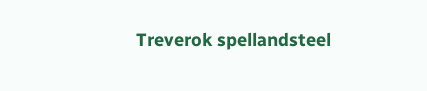Treverok spellandsteel